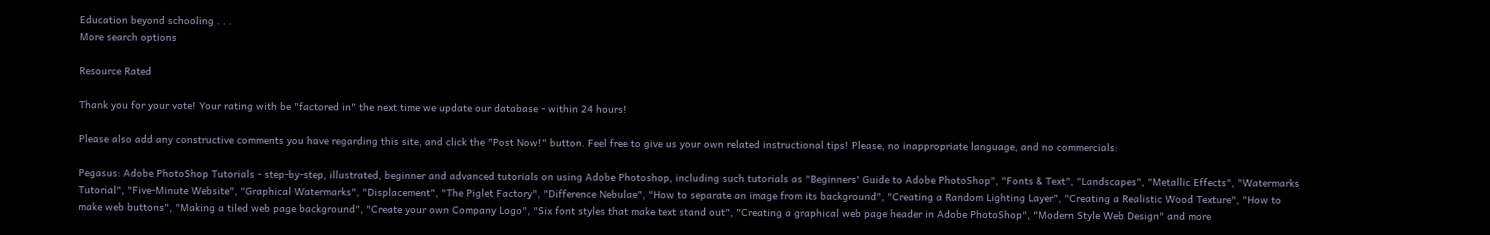Education beyond schooling . . .
More search options

Resource Rated

Thank you for your vote! Your rating with be "factored in" the next time we update our database - within 24 hours!

Please also add any constructive comments you have regarding this site, and click the "Post Now!" button. Feel free to give us your own related instructional tips! Please, no inappropriate language, and no commercials:

Pegasus: Adobe PhotoShop Tutorials - step-by-step, illustrated, beginner and advanced tutorials on using Adobe Photoshop, including such tutorials as "Beginners' Guide to Adobe PhotoShop", "Fonts & Text", "Landscapes", "Metallic Effects", "Watermarks Tutorial", "Five-Minute Website", "Graphical Watermarks", "Displacement", "The Piglet Factory", "Difference Nebulae", "How to separate an image from its background", "Creating a Random Lighting Layer", "Creating a Realistic Wood Texture", "How to make web buttons", "Making a tiled web page background", "Create your own Company Logo", "Six font styles that make text stand out", "Creating a graphical web page header in Adobe PhotoShop", "Modern Style Web Design" and more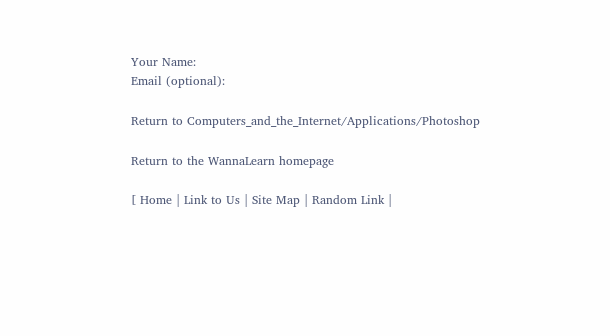Your Name:
Email (optional):

Return to Computers_and_the_Internet/Applications/Photoshop

Return to the WannaLearn homepage

[ Home | Link to Us | Site Map | Random Link |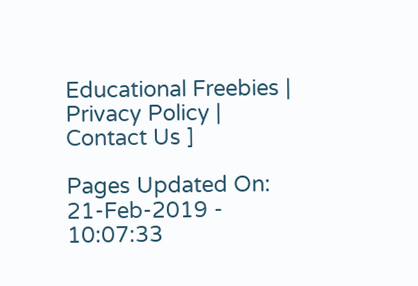Educational Freebies | Privacy Policy | Contact Us ]

Pages Updated On: 21-Feb-2019 - 10:07:33